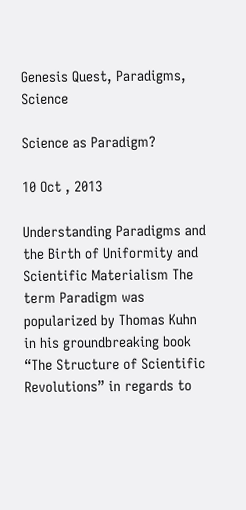Genesis Quest, Paradigms, Science

Science as Paradigm?

10 Oct , 2013

Understanding Paradigms and the Birth of Uniformity and Scientific Materialism The term Paradigm was popularized by Thomas Kuhn in his groundbreaking book “The Structure of Scientific Revolutions” in regards to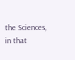the Sciences, in that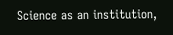Science as an institution,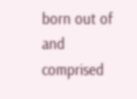born out of and comprised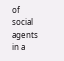of social agents in a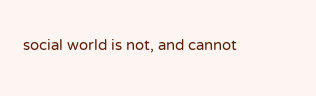social world is not, and cannot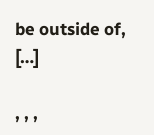be outside of, […]

, , ,